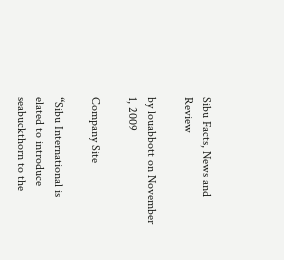Sibu Facts, News and Review

by louabbott on November 1, 2009

Company Site

“Sibu International is elated to introduce seabuckthorn to the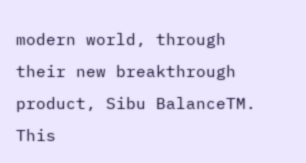modern world, through their new breakthrough product, Sibu BalanceTM. This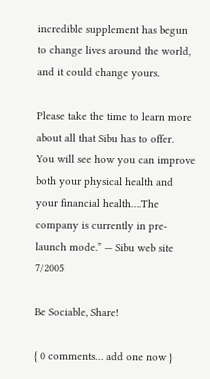incredible supplement has begun to change lives around the world, and it could change yours.

Please take the time to learn more about all that Sibu has to offer.  You will see how you can improve both your physical health and your financial health….The company is currently in pre-launch mode.” — Sibu web site 7/2005

Be Sociable, Share!

{ 0 comments… add one now }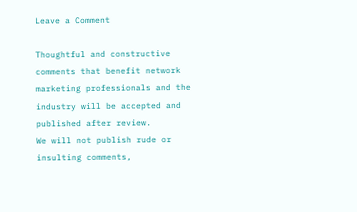Leave a Comment

Thoughtful and constructive comments that benefit network marketing professionals and the industry will be accepted and published after review.
We will not publish rude or insulting comments,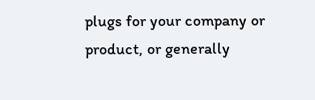plugs for your company or product, or generally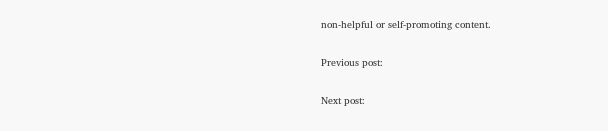non-helpful or self-promoting content.

Previous post:

Next post: